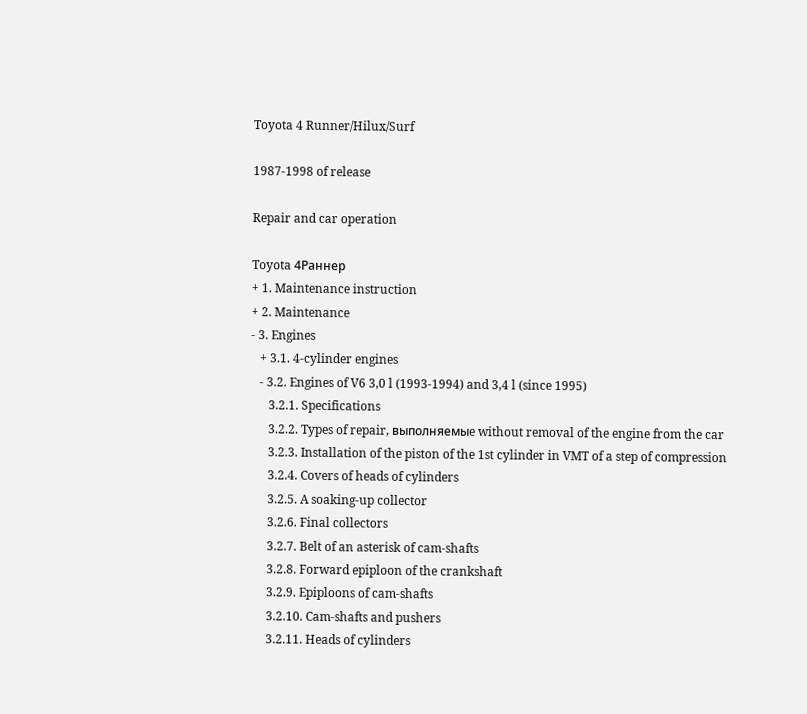Toyota 4 Runner/Hilux/Surf

1987-1998 of release

Repair and car operation

Toyota 4Раннер
+ 1. Maintenance instruction
+ 2. Maintenance
- 3. Engines
   + 3.1. 4-cylinder engines
   - 3.2. Engines of V6 3,0 l (1993-1994) and 3,4 l (since 1995)
      3.2.1. Specifications
      3.2.2. Types of repair, выполняемыe without removal of the engine from the car
      3.2.3. Installation of the piston of the 1st cylinder in VMT of a step of compression
      3.2.4. Covers of heads of cylinders
      3.2.5. A soaking-up collector
      3.2.6. Final collectors
      3.2.7. Belt of an asterisk of cam-shafts
      3.2.8. Forward epiploon of the crankshaft
      3.2.9. Epiploons of cam-shafts
      3.2.10. Cam-shafts and pushers
      3.2.11. Heads of cylinders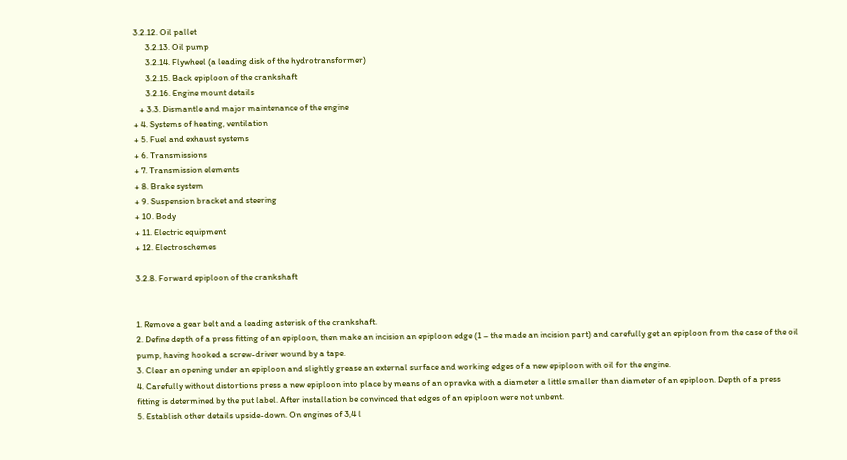3.2.12. Oil pallet
      3.2.13. Oil pump
      3.2.14. Flywheel (a leading disk of the hydrotransformer)
      3.2.15. Back epiploon of the crankshaft
      3.2.16. Engine mount details
   + 3.3. Dismantle and major maintenance of the engine
+ 4. Systems of heating, ventilation
+ 5. Fuel and exhaust systems
+ 6. Transmissions
+ 7. Transmission elements
+ 8. Brake system
+ 9. Suspension bracket and steering
+ 10. Body
+ 11. Electric equipment
+ 12. Electroschemes

3.2.8. Forward epiploon of the crankshaft


1. Remove a gear belt and a leading asterisk of the crankshaft.
2. Define depth of a press fitting of an epiploon, then make an incision an epiploon edge (1 – the made an incision part) and carefully get an epiploon from the case of the oil pump, having hooked a screw-driver wound by a tape.
3. Clear an opening under an epiploon and slightly grease an external surface and working edges of a new epiploon with oil for the engine.
4. Carefully without distortions press a new epiploon into place by means of an opravka with a diameter a little smaller than diameter of an epiploon. Depth of a press fitting is determined by the put label. After installation be convinced that edges of an epiploon were not unbent.
5. Establish other details upside-down. On engines of 3,4 l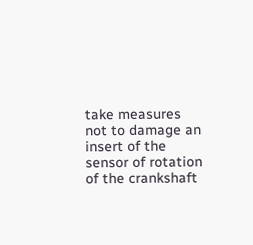take measures not to damage an insert of the sensor of rotation of the crankshaft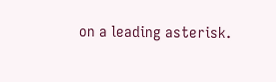on a leading asterisk.